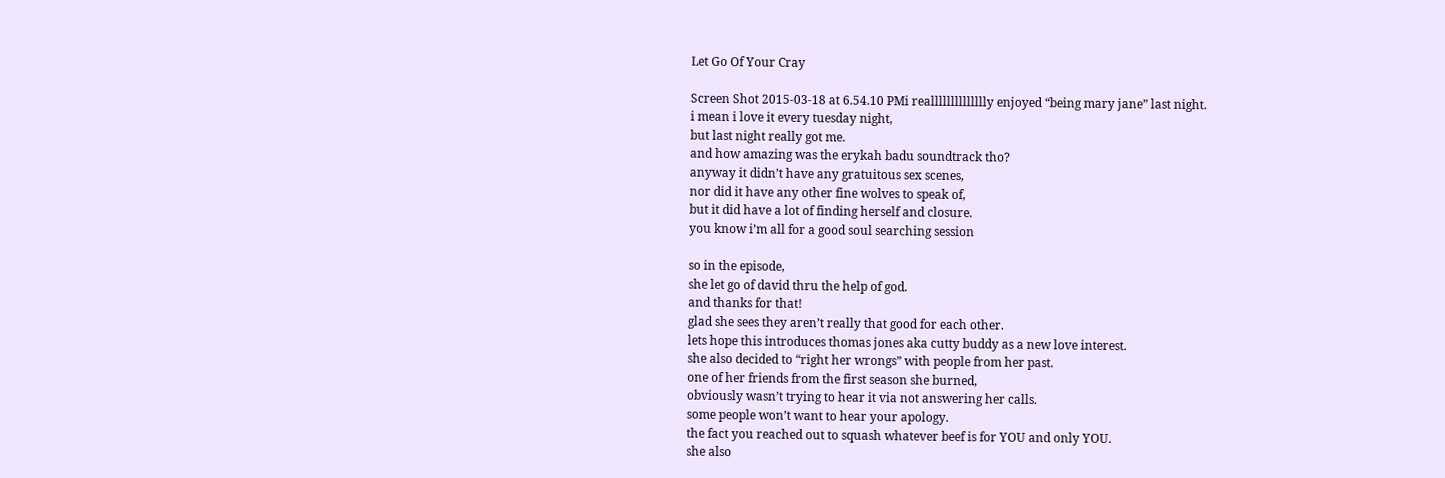Let Go Of Your Cray

Screen Shot 2015-03-18 at 6.54.10 PMi realllllllllllllly enjoyed “being mary jane” last night.
i mean i love it every tuesday night,
but last night really got me.
and how amazing was the erykah badu soundtrack tho?
anyway it didn’t have any gratuitous sex scenes,
nor did it have any other fine wolves to speak of,
but it did have a lot of finding herself and closure.
you know i’m all for a good soul searching session

so in the episode,
she let go of david thru the help of god.
and thanks for that!
glad she sees they aren’t really that good for each other.
lets hope this introduces thomas jones aka cutty buddy as a new love interest.
she also decided to “right her wrongs” with people from her past.
one of her friends from the first season she burned,
obviously wasn’t trying to hear it via not answering her calls.
some people won’t want to hear your apology.
the fact you reached out to squash whatever beef is for YOU and only YOU.
she also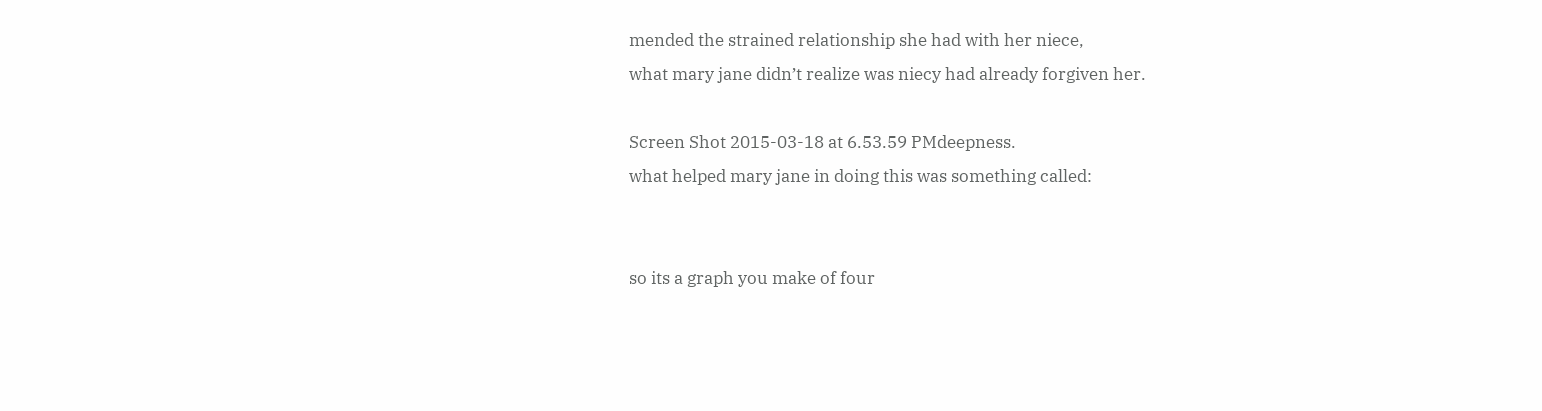mended the strained relationship she had with her niece,
what mary jane didn’t realize was niecy had already forgiven her.

Screen Shot 2015-03-18 at 6.53.59 PMdeepness.
what helped mary jane in doing this was something called:


so its a graph you make of four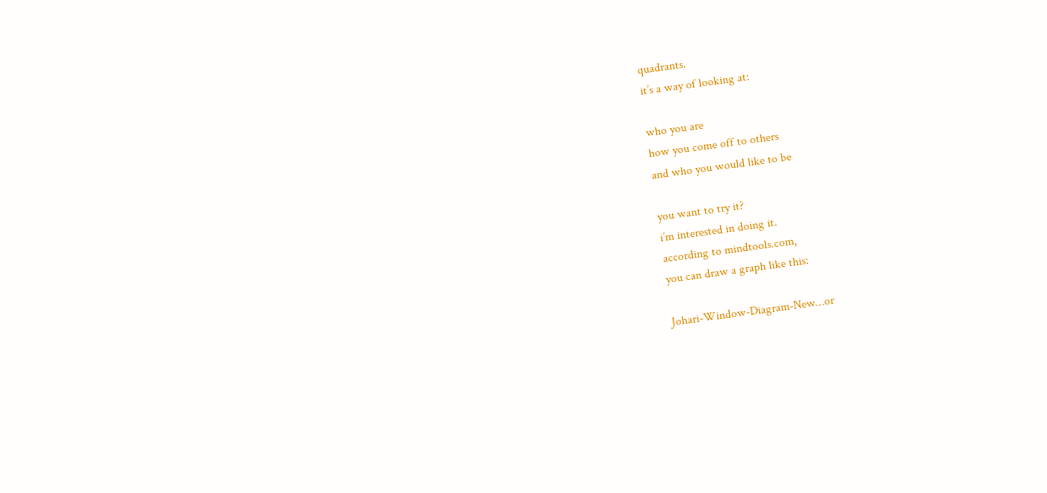quadrants.
it’s a way of looking at:

who you are
how you come off to others
and who you would like to be

you want to try it?
i’m interested in doing it.
according to mindtools.com,
you can draw a graph like this:

Johari-Window-Diagram-New…or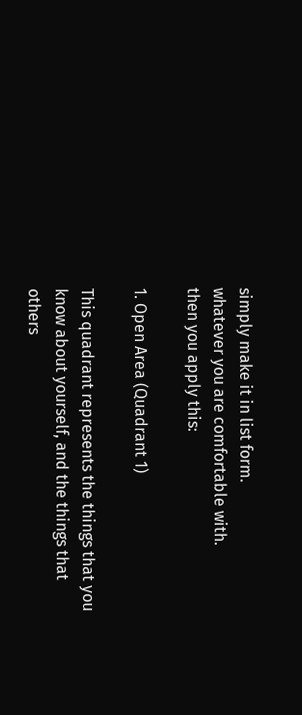simply make it in list form.
whatever you are comfortable with.
then you apply this:

1. Open Area (Quadrant 1)

This quadrant represents the things that you know about yourself, and the things that others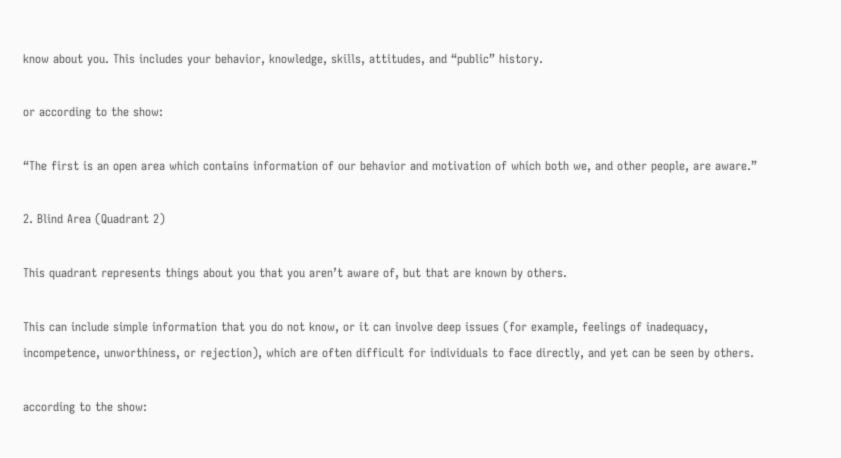know about you. This includes your behavior, knowledge, skills, attitudes, and “public” history.

or according to the show:

“The first is an open area which contains information of our behavior and motivation of which both we, and other people, are aware.”

2. Blind Area (Quadrant 2)

This quadrant represents things about you that you aren’t aware of, but that are known by others.

This can include simple information that you do not know, or it can involve deep issues (for example, feelings of inadequacy, incompetence, unworthiness, or rejection), which are often difficult for individuals to face directly, and yet can be seen by others.

according to the show: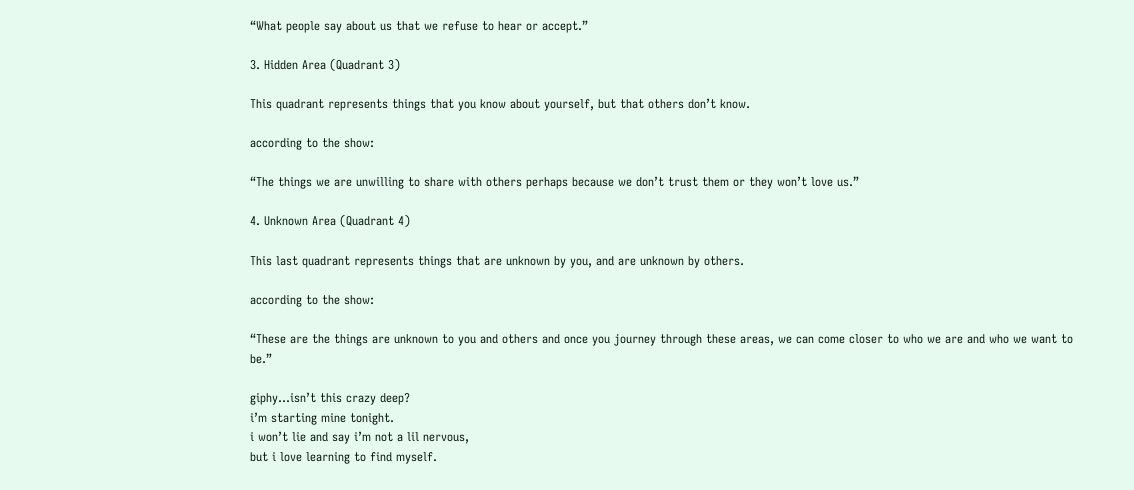“What people say about us that we refuse to hear or accept.”

3. Hidden Area (Quadrant 3)

This quadrant represents things that you know about yourself, but that others don’t know.

according to the show:

“The things we are unwilling to share with others perhaps because we don’t trust them or they won’t love us.”

4. Unknown Area (Quadrant 4)

This last quadrant represents things that are unknown by you, and are unknown by others.

according to the show:

“These are the things are unknown to you and others and once you journey through these areas, we can come closer to who we are and who we want to be.”

giphy…isn’t this crazy deep?
i’m starting mine tonight.
i won’t lie and say i’m not a lil nervous,
but i love learning to find myself.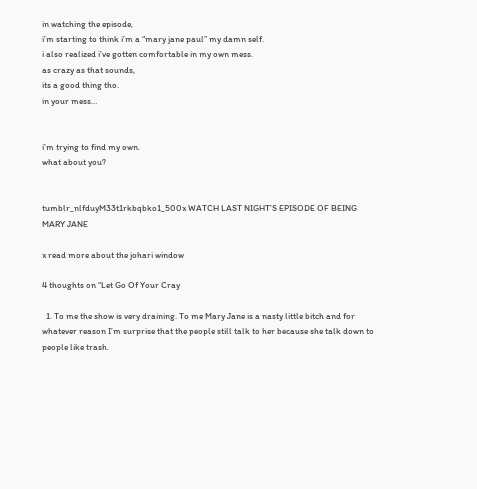in watching the episode,
i’m starting to think i’m a “mary jane paul” my damn self.
i also realized i’ve gotten comfortable in my own mess.
as crazy as that sounds,
its a good thing tho.
in your mess…


i’m trying to find my own.
what about you?


tumblr_nlfduyM33t1rkbqbko1_500x WATCH LAST NIGHT’S EPISODE OF BEING MARY JANE

x read more about the johari window

4 thoughts on “Let Go Of Your Cray

  1. To me the show is very draining. To me Mary Jane is a nasty little bitch and for whatever reason I’m surprise that the people still talk to her because she talk down to people like trash.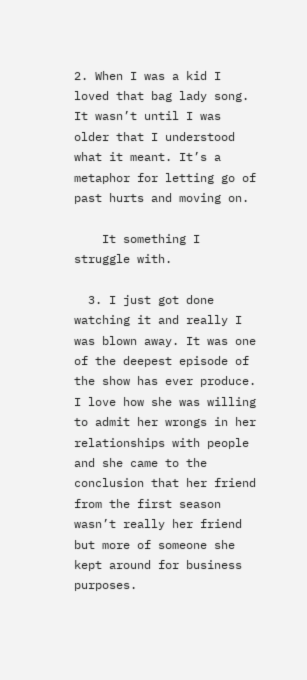2. When I was a kid I loved that bag lady song. It wasn’t until I was older that I understood what it meant. It’s a metaphor for letting go of past hurts and moving on.

    It something I struggle with.

  3. I just got done watching it and really I was blown away. It was one of the deepest episode of the show has ever produce. I love how she was willing to admit her wrongs in her relationships with people and she came to the conclusion that her friend from the first season wasn’t really her friend but more of someone she kept around for business purposes.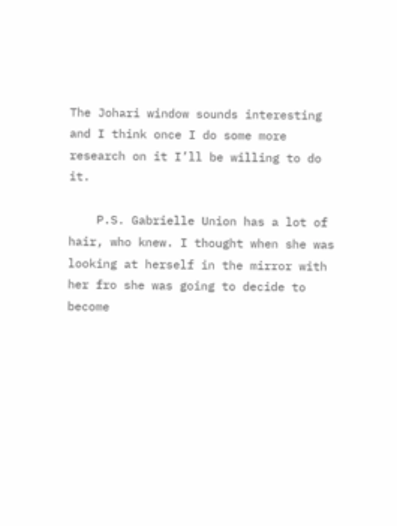The Johari window sounds interesting and I think once I do some more research on it I’ll be willing to do it.

    P.S. Gabrielle Union has a lot of hair, who knew. I thought when she was looking at herself in the mirror with her fro she was going to decide to become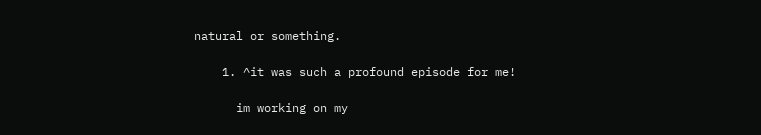natural or something.

    1. ^it was such a profound episode for me!

      im working on my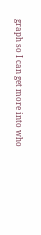graph so I can get more into who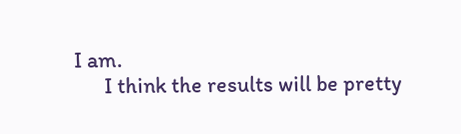I am.
      I think the results will be pretty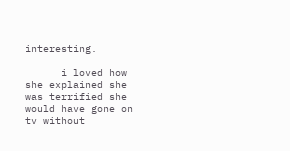interesting.

      i loved how she explained she was terrified she would have gone on tv without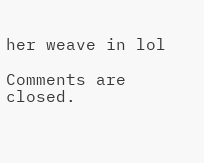her weave in lol

Comments are closed.